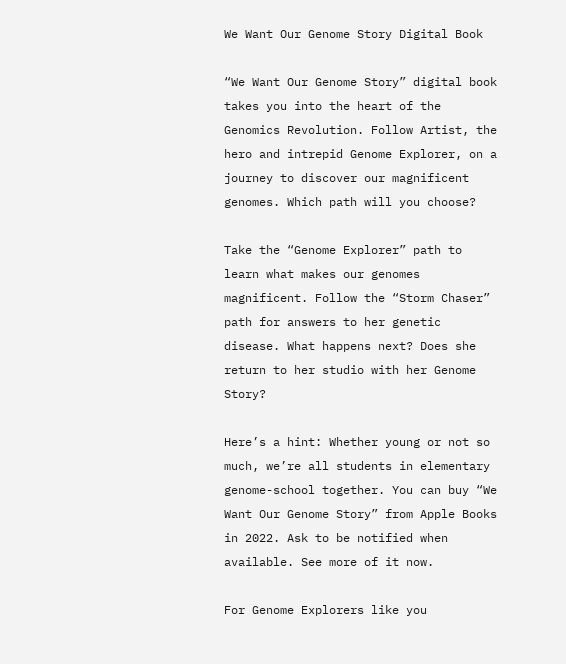We Want Our Genome Story Digital Book

“We Want Our Genome Story” digital book takes you into the heart of the Genomics Revolution. Follow Artist, the hero and intrepid Genome Explorer, on a journey to discover our magnificent genomes. Which path will you choose?

Take the “Genome Explorer” path to learn what makes our genomes magnificent. Follow the “Storm Chaser” path for answers to her genetic disease. What happens next? Does she return to her studio with her Genome Story?

Here’s a hint: Whether young or not so much, we’re all students in elementary genome-school together. You can buy “We Want Our Genome Story” from Apple Books in 2022. Ask to be notified when available. See more of it now.

For Genome Explorers like you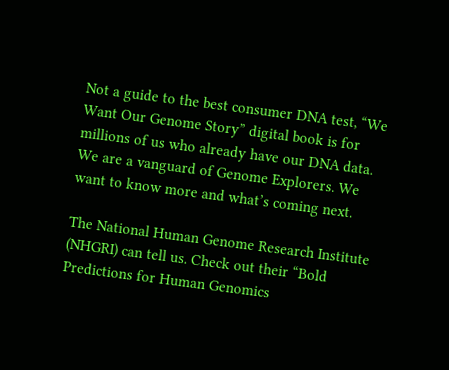Not a guide to the best consumer DNA test, “We Want Our Genome Story” digital book is for millions of us who already have our DNA data. We are a vanguard of Genome Explorers. We want to know more and what’s coming next.

The National Human Genome Research Institute (NHGRI) can tell us. Check out their “Bold Predictions for Human Genomics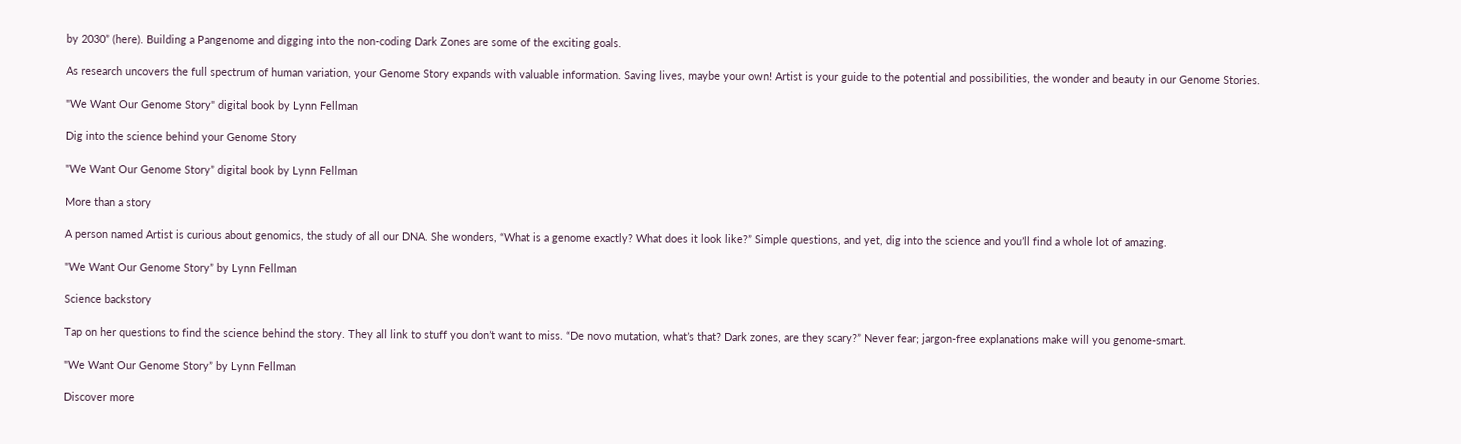by 2030” (here). Building a Pangenome and digging into the non-coding Dark Zones are some of the exciting goals.

As research uncovers the full spectrum of human variation, your Genome Story expands with valuable information. Saving lives, maybe your own! Artist is your guide to the potential and possibilities, the wonder and beauty in our Genome Stories.

"We Want Our Genome Story" digital book by Lynn Fellman

Dig into the science behind your Genome Story

"We Want Our Genome Story” digital book by Lynn Fellman

More than a story

A person named Artist is curious about genomics, the study of all our DNA. She wonders, “What is a genome exactly? What does it look like?” Simple questions, and yet, dig into the science and you’ll find a whole lot of amazing.

"We Want Our Genome Story” by Lynn Fellman

Science backstory

Tap on her questions to find the science behind the story. They all link to stuff you don’t want to miss. “De novo mutation, what’s that? Dark zones, are they scary?” Never fear; jargon-free explanations make will you genome-smart.

"We Want Our Genome Story” by Lynn Fellman

Discover more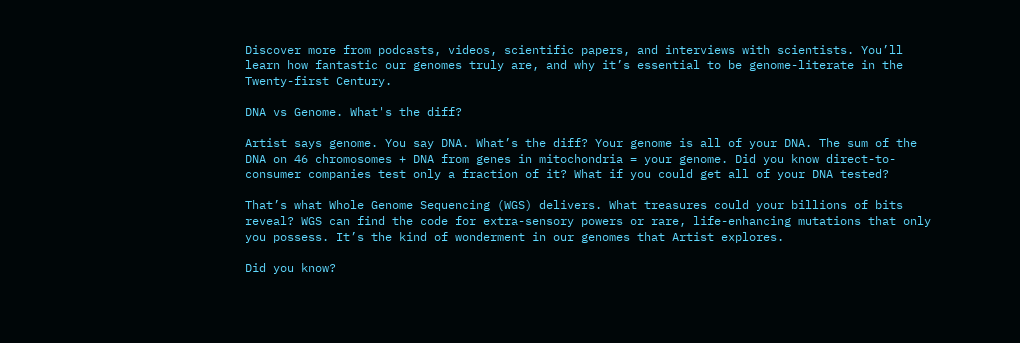Discover more from podcasts, videos, scientific papers, and interviews with scientists. You’ll learn how fantastic our genomes truly are, and why it’s essential to be genome-literate in the Twenty-first Century.

DNA vs Genome. What's the diff?

Artist says genome. You say DNA. What’s the diff? Your genome is all of your DNA. The sum of the DNA on 46 chromosomes + DNA from genes in mitochondria = your genome. Did you know direct-to-consumer companies test only a fraction of it? What if you could get all of your DNA tested?

That’s what Whole Genome Sequencing (WGS) delivers. What treasures could your billions of bits reveal? WGS can find the code for extra-sensory powers or rare, life-enhancing mutations that only you possess. It’s the kind of wonderment in our genomes that Artist explores.

Did you know?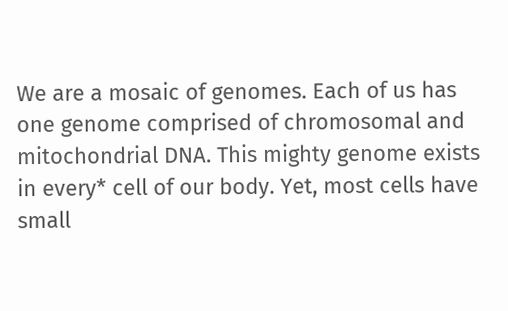We are a mosaic of genomes. Each of us has one genome comprised of chromosomal and mitochondrial DNA. This mighty genome exists in every* cell of our body. Yet, most cells have small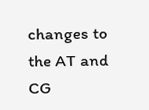changes to the AT and CG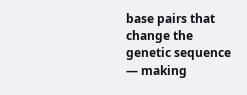base pairs that change the genetic sequence — making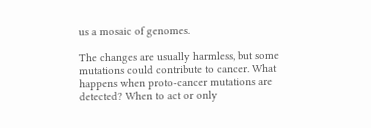us a mosaic of genomes.

The changes are usually harmless, but some mutations could contribute to cancer. What happens when proto-cancer mutations are detected? When to act or only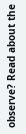observe? Read about the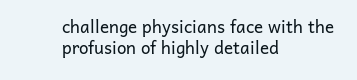challenge physicians face with the profusion of highly detailed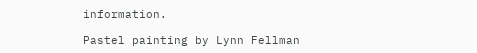information.

Pastel painting by Lynn Fellman